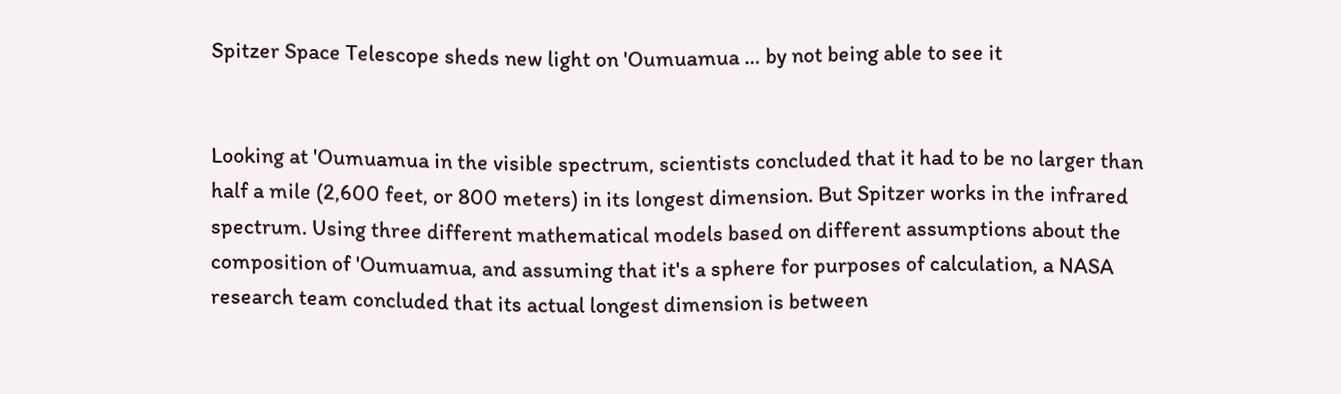Spitzer Space Telescope sheds new light on 'Oumuamua … by not being able to see it


Looking at 'Oumuamua in the visible spectrum, scientists concluded that it had to be no larger than half a mile (2,600 feet, or 800 meters) in its longest dimension. But Spitzer works in the infrared spectrum. Using three different mathematical models based on different assumptions about the composition of 'Oumuamua, and assuming that it's a sphere for purposes of calculation, a NASA research team concluded that its actual longest dimension is between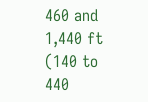460 and 1,440 ft (140 to 440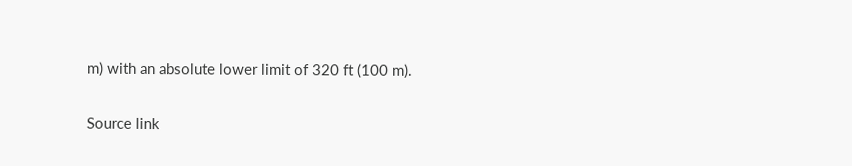m) with an absolute lower limit of 320 ft (100 m).

Source link